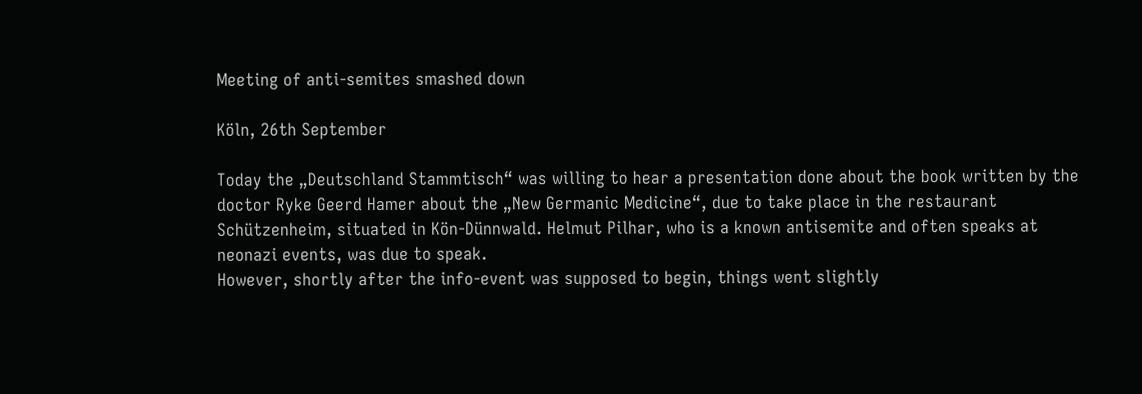Meeting of anti-semites smashed down

Köln, 26th September

Today the „Deutschland Stammtisch“ was willing to hear a presentation done about the book written by the doctor Ryke Geerd Hamer about the „New Germanic Medicine“, due to take place in the restaurant Schützenheim, situated in Kön-Dünnwald. Helmut Pilhar, who is a known antisemite and often speaks at neonazi events, was due to speak.
However, shortly after the info-event was supposed to begin, things went slightly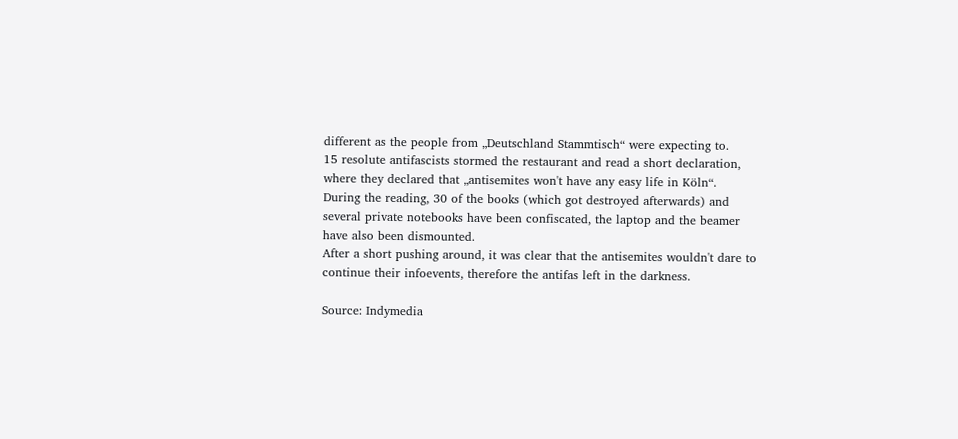different as the people from „Deutschland Stammtisch“ were expecting to.
15 resolute antifascists stormed the restaurant and read a short declaration, where they declared that „antisemites won't have any easy life in Köln“.
During the reading, 30 of the books (which got destroyed afterwards) and several private notebooks have been confiscated, the laptop and the beamer have also been dismounted.
After a short pushing around, it was clear that the antisemites wouldn't dare to continue their infoevents, therefore the antifas left in the darkness.

Source: Indymedia